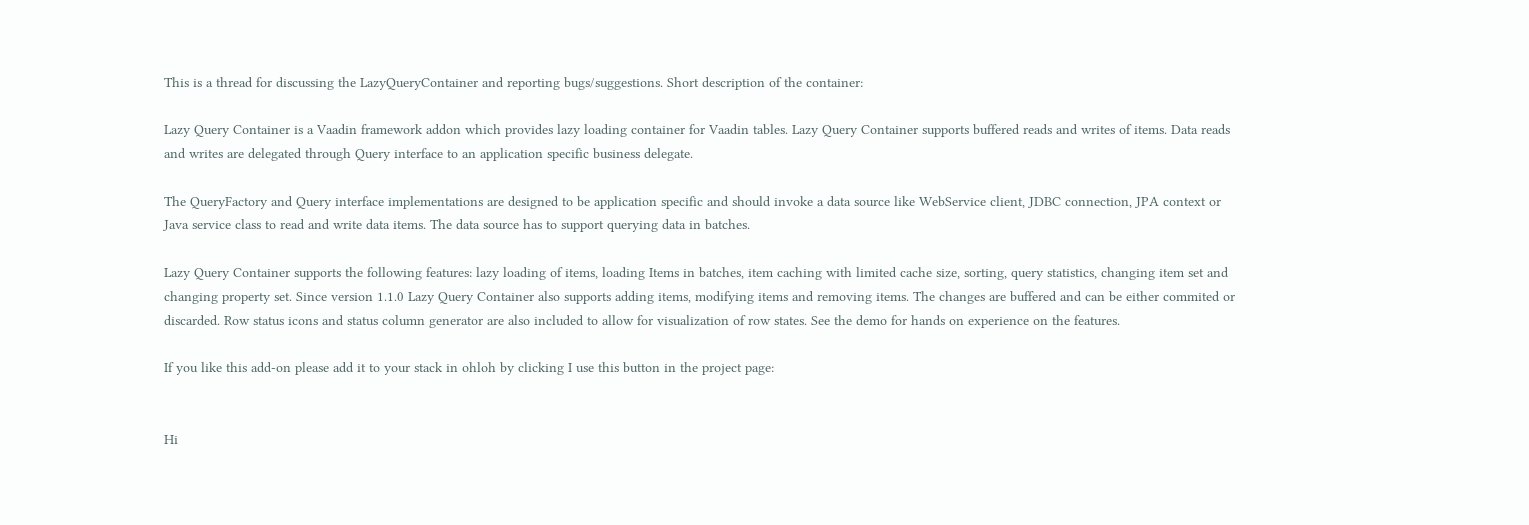This is a thread for discussing the LazyQueryContainer and reporting bugs/suggestions. Short description of the container:

Lazy Query Container is a Vaadin framework addon which provides lazy loading container for Vaadin tables. Lazy Query Container supports buffered reads and writes of items. Data reads and writes are delegated through Query interface to an application specific business delegate.

The QueryFactory and Query interface implementations are designed to be application specific and should invoke a data source like WebService client, JDBC connection, JPA context or Java service class to read and write data items. The data source has to support querying data in batches.

Lazy Query Container supports the following features: lazy loading of items, loading Items in batches, item caching with limited cache size, sorting, query statistics, changing item set and changing property set. Since version 1.1.0 Lazy Query Container also supports adding items, modifying items and removing items. The changes are buffered and can be either commited or discarded. Row status icons and status column generator are also included to allow for visualization of row states. See the demo for hands on experience on the features.

If you like this add-on please add it to your stack in ohloh by clicking I use this button in the project page:


Hi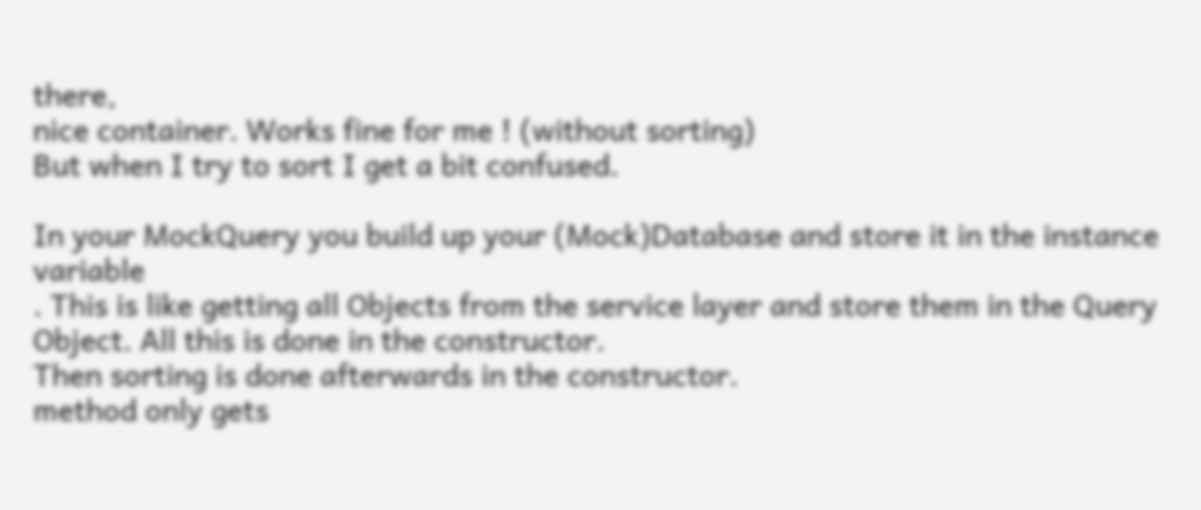there,
nice container. Works fine for me ! (without sorting)
But when I try to sort I get a bit confused.

In your MockQuery you build up your (Mock)Database and store it in the instance variable
. This is like getting all Objects from the service layer and store them in the Query Object. All this is done in the constructor.
Then sorting is done afterwards in the constructor.
method only gets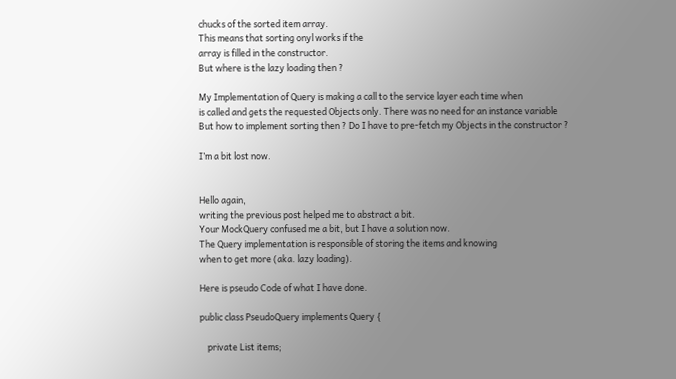chucks of the sorted item array.
This means that sorting onyl works if the
array is filled in the constructor.
But where is the lazy loading then ?

My Implementation of Query is making a call to the service layer each time when
is called and gets the requested Objects only. There was no need for an instance variable
But how to implement sorting then ? Do I have to pre-fetch my Objects in the constructor ?

I’m a bit lost now.


Hello again,
writing the previous post helped me to abstract a bit.
Your MockQuery confused me a bit, but I have a solution now.
The Query implementation is responsible of storing the items and knowing
when to get more (aka. lazy loading).

Here is pseudo Code of what I have done.

public class PseudoQuery implements Query {

    private List items;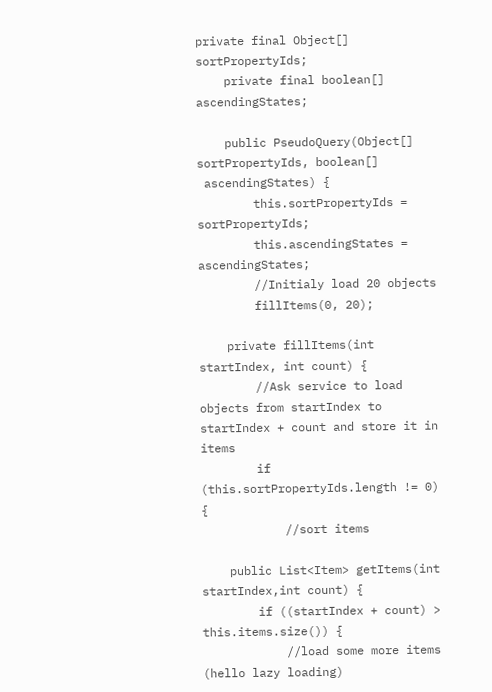private final Object[] sortPropertyIds;
    private final boolean[] ascendingStates;

    public PseudoQuery(Object[] sortPropertyIds, boolean[]
 ascendingStates) {
        this.sortPropertyIds = sortPropertyIds;
        this.ascendingStates = ascendingStates;
        //Initialy load 20 objects
        fillItems(0, 20);

    private fillItems(int startIndex, int count) {
        //Ask service to load objects from startIndex to startIndex + count and store it in items
        if (this.sortPropertyIds.length != 0) {
            //sort items

    public List<Item> getItems(int startIndex,int count) {
        if ((startIndex + count) > this.items.size()) {
            //load some more items (hello lazy loading)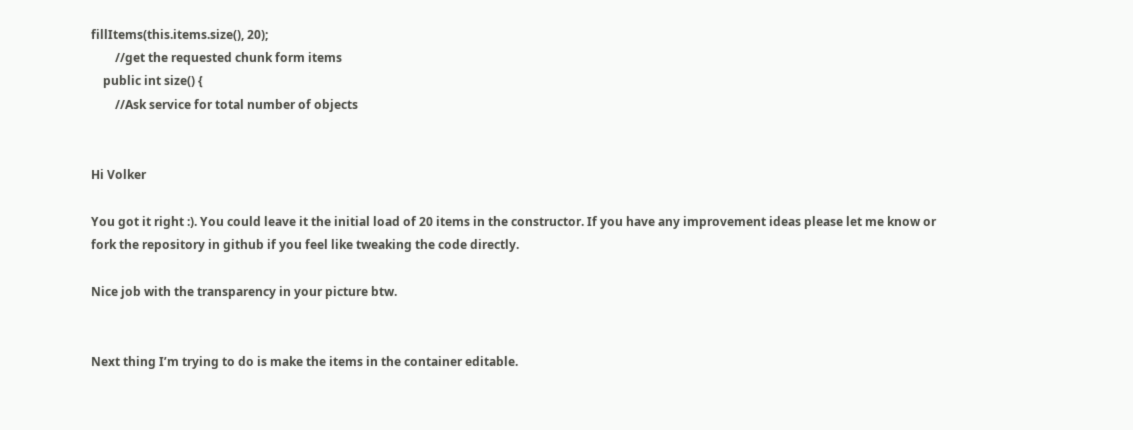fillItems(this.items.size(), 20);
        //get the requested chunk form items
    public int size() {
        //Ask service for total number of objects


Hi Volker

You got it right :). You could leave it the initial load of 20 items in the constructor. If you have any improvement ideas please let me know or fork the repository in github if you feel like tweaking the code directly.

Nice job with the transparency in your picture btw.


Next thing I’m trying to do is make the items in the container editable.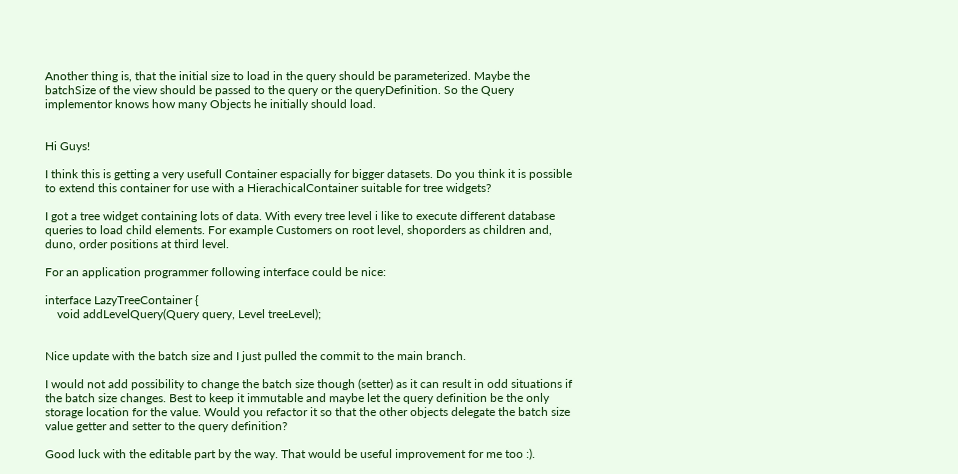Another thing is, that the initial size to load in the query should be parameterized. Maybe the batchSize of the view should be passed to the query or the queryDefinition. So the Query implementor knows how many Objects he initially should load.


Hi Guys!

I think this is getting a very usefull Container espacially for bigger datasets. Do you think it is possible to extend this container for use with a HierachicalContainer suitable for tree widgets?

I got a tree widget containing lots of data. With every tree level i like to execute different database queries to load child elements. For example Customers on root level, shoporders as children and, duno, order positions at third level.

For an application programmer following interface could be nice:

interface LazyTreeContainer {
    void addLevelQuery(Query query, Level treeLevel);


Nice update with the batch size and I just pulled the commit to the main branch.

I would not add possibility to change the batch size though (setter) as it can result in odd situations if the batch size changes. Best to keep it immutable and maybe let the query definition be the only storage location for the value. Would you refactor it so that the other objects delegate the batch size value getter and setter to the query definition?

Good luck with the editable part by the way. That would be useful improvement for me too :).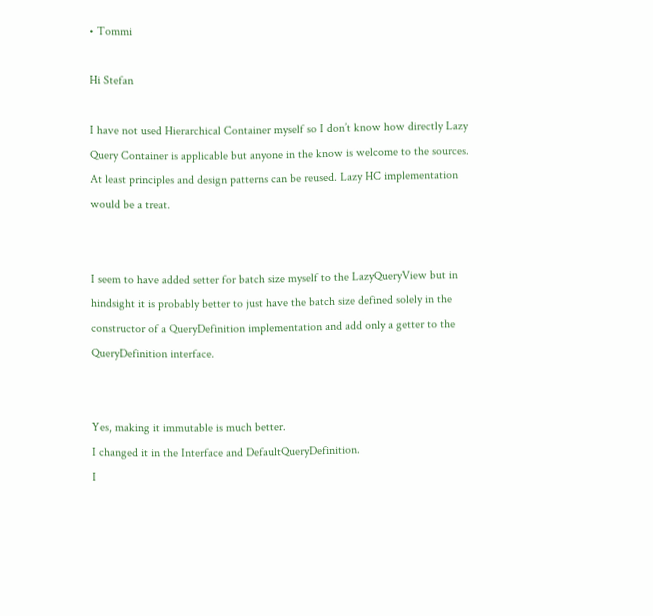• Tommi

Hi Stefan

I have not used Hierarchical Container myself so I don’t know how directly Lazy Query Container is applicable but anyone in the know is welcome to the sources. At least principles and design patterns can be reused. Lazy HC implementation would be a treat.


I seem to have added setter for batch size myself to the LazyQueryView but in hindsight it is probably better to just have the batch size defined solely in the constructor of a QueryDefinition implementation and add only a getter to the QueryDefinition interface.


Yes, making it immutable is much better.
I changed it in the Interface and DefaultQueryDefinition.
I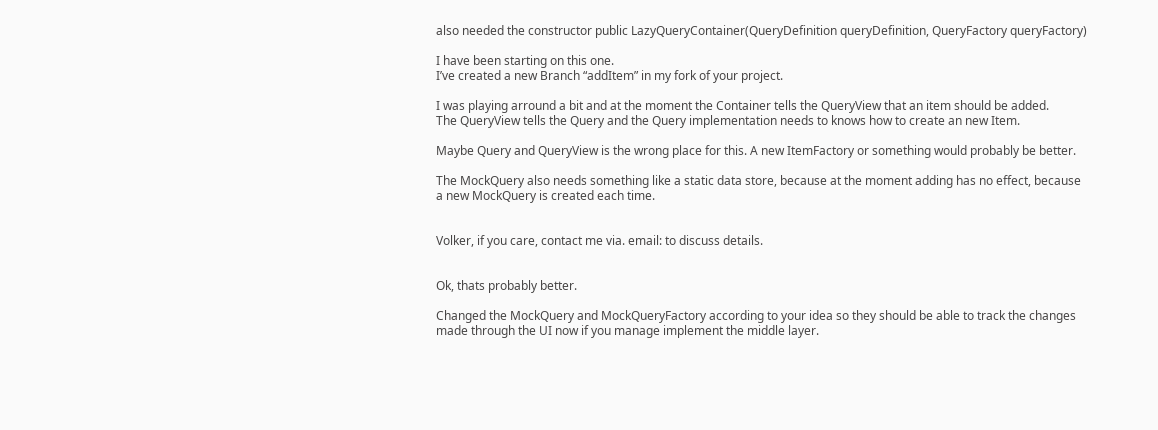also needed the constructor public LazyQueryContainer(QueryDefinition queryDefinition, QueryFactory queryFactory)

I have been starting on this one.
I’ve created a new Branch “addItem” in my fork of your project.

I was playing arround a bit and at the moment the Container tells the QueryView that an item should be added.
The QueryView tells the Query and the Query implementation needs to knows how to create an new Item.

Maybe Query and QueryView is the wrong place for this. A new ItemFactory or something would probably be better.

The MockQuery also needs something like a static data store, because at the moment adding has no effect, because a new MockQuery is created each time.


Volker, if you care, contact me via. email: to discuss details.


Ok, thats probably better.

Changed the MockQuery and MockQueryFactory according to your idea so they should be able to track the changes made through the UI now if you manage implement the middle layer.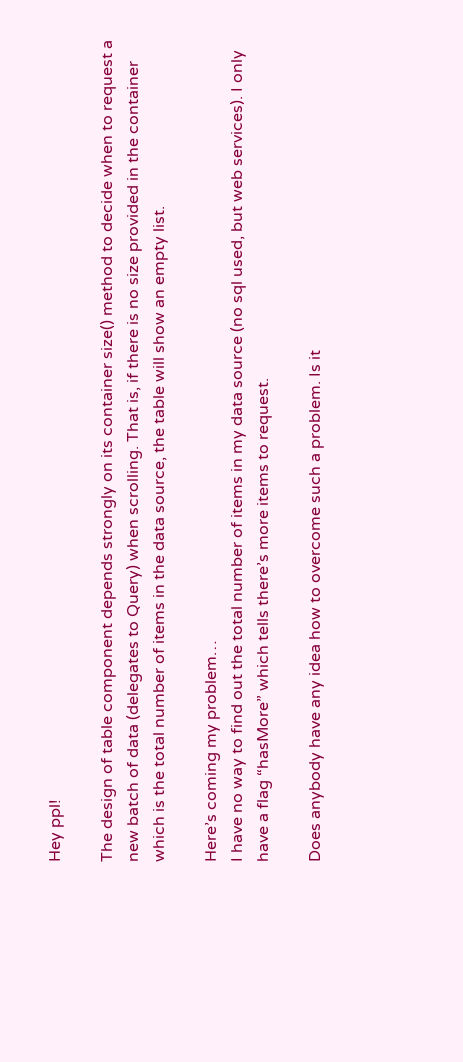Hey ppl!

The design of table component depends strongly on its container size() method to decide when to request a new batch of data (delegates to Query) when scrolling. That is, if there is no size provided in the container which is the total number of items in the data source, the table will show an empty list.

Here’s coming my problem…
I have no way to find out the total number of items in my data source (no sql used, but web services). I only have a flag “hasMore” which tells there’s more items to request.

Does anybody have any idea how to overcome such a problem. Is it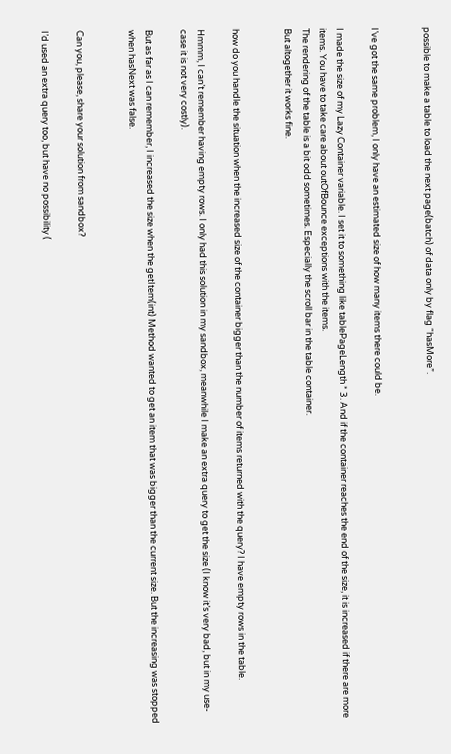possible to make a table to load the next page(batch) of data only by flag “hasMore”.


I’ve got the same problem, I only have an estimated size of how many items there could be.

I made the size of my Lazy Container variable. I set it to something like tablePageLength * 3. And if the container reaches the end of the size, it is increased if there are more items. You have to take care about outOfBounce exceptions with the items.
The rendering of the table is a bit odd sometimes. Especially the scroll bar in the table container.
But altogether it works fine.


how do you handle the situation when the increased size of the container bigger than the number of items returned with the query? I have empty rows in the table.

Hmmm, I can’t remember having empty rows. I only had this solution in my sandbox, meanwhile I make an extra query to get the size (I know it’s very bad, but in my use-case it is not very costly).

But as far as I can remember, I increased the size when the getItem(int) Method wanted to get an item that was bigger than the current size. But the increasing was stopped when hasNext was false.


Can you, please, share your solution from sandbox?

I’d used an extra query too, but have no possibility (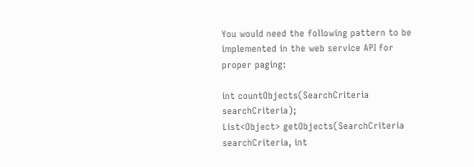You would need the following pattern to be implemented in the web service API for proper paging:

int countObjects(SearchCriteria searchCriteria);
List<Object> getObjects(SearchCriteria searchCriteria, int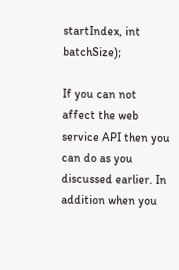startIndex, int batchSize);

If you can not affect the web service API then you can do as you discussed earlier. In addition when you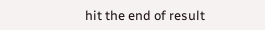hit the end of result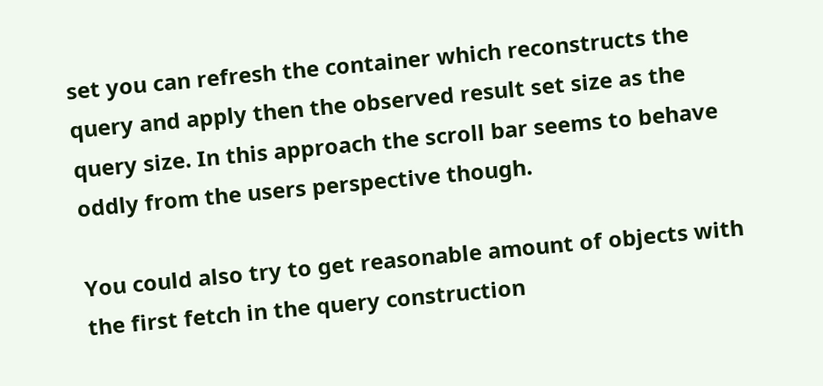set you can refresh the container which reconstructs the query and apply then the observed result set size as the query size. In this approach the scroll bar seems to behave oddly from the users perspective though.

You could also try to get reasonable amount of objects with the first fetch in the query construction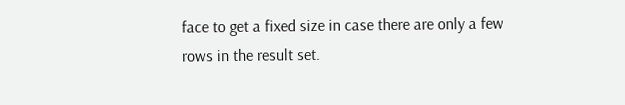face to get a fixed size in case there are only a few rows in the result set.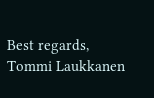Best regards,
Tommi Laukkanen